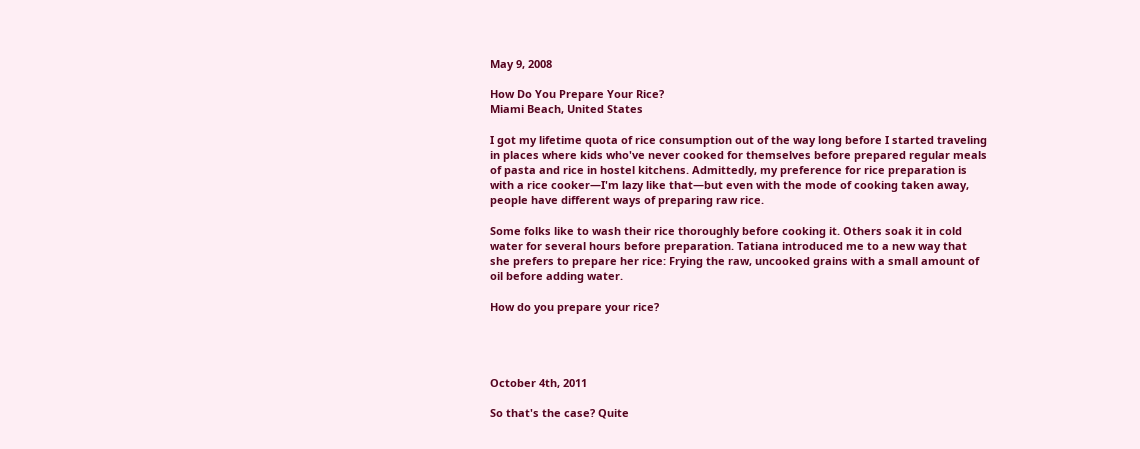May 9, 2008

How Do You Prepare Your Rice?
Miami Beach, United States

I got my lifetime quota of rice consumption out of the way long before I started traveling in places where kids who've never cooked for themselves before prepared regular meals of pasta and rice in hostel kitchens. Admittedly, my preference for rice preparation is with a rice cooker—I'm lazy like that—but even with the mode of cooking taken away, people have different ways of preparing raw rice.

Some folks like to wash their rice thoroughly before cooking it. Others soak it in cold water for several hours before preparation. Tatiana introduced me to a new way that she prefers to prepare her rice: Frying the raw, uncooked grains with a small amount of oil before adding water.

How do you prepare your rice?




October 4th, 2011

So that's the case? Quite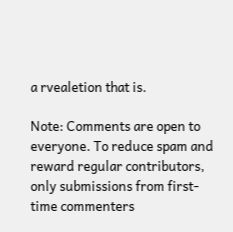a rvealetion that is.

Note: Comments are open to everyone. To reduce spam and reward regular contributors, only submissions from first-time commenters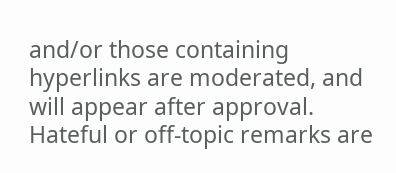and/or those containing hyperlinks are moderated, and will appear after approval. Hateful or off-topic remarks are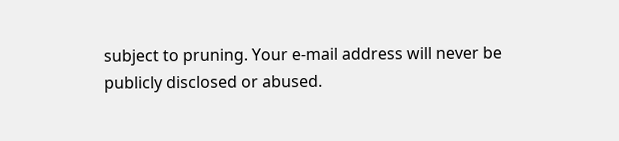subject to pruning. Your e-mail address will never be publicly disclosed or abused.